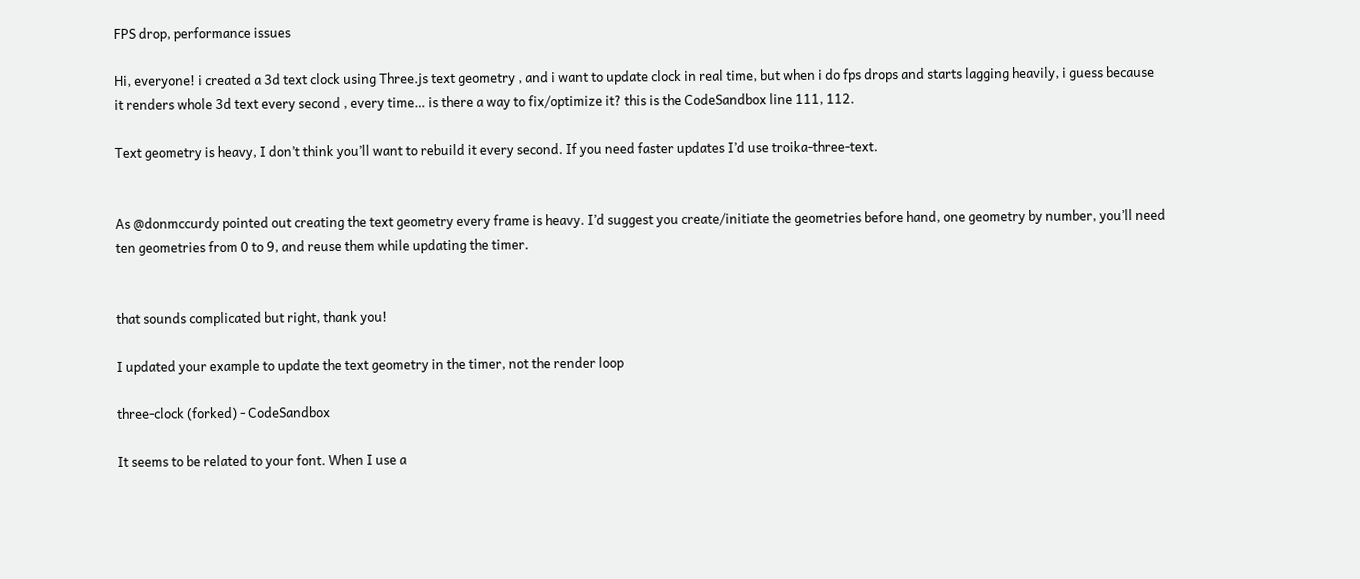FPS drop, performance issues

Hi, everyone! i created a 3d text clock using Three.js text geometry , and i want to update clock in real time, but when i do fps drops and starts lagging heavily, i guess because it renders whole 3d text every second , every time… is there a way to fix/optimize it? this is the CodeSandbox line 111, 112.

Text geometry is heavy, I don’t think you’ll want to rebuild it every second. If you need faster updates I’d use troika-three-text.


As @donmccurdy pointed out creating the text geometry every frame is heavy. I’d suggest you create/initiate the geometries before hand, one geometry by number, you’ll need ten geometries from 0 to 9, and reuse them while updating the timer.


that sounds complicated but right, thank you!

I updated your example to update the text geometry in the timer, not the render loop

three-clock (forked) - CodeSandbox

It seems to be related to your font. When I use a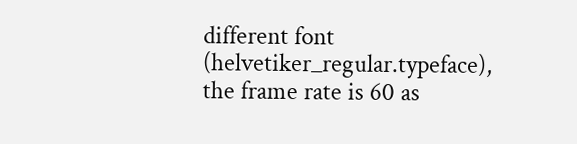different font (helvetiker_regular.typeface), the frame rate is 60 as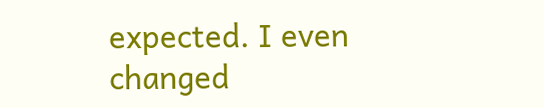expected. I even changed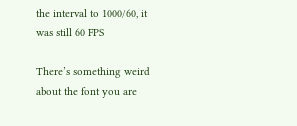the interval to 1000/60, it was still 60 FPS

There’s something weird about the font you are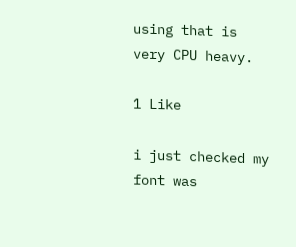using that is very CPU heavy.

1 Like

i just checked my font was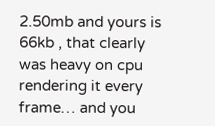2.50mb and yours is 66kb , that clearly was heavy on cpu rendering it every frame… and you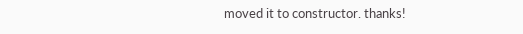moved it to constructor. thanks!